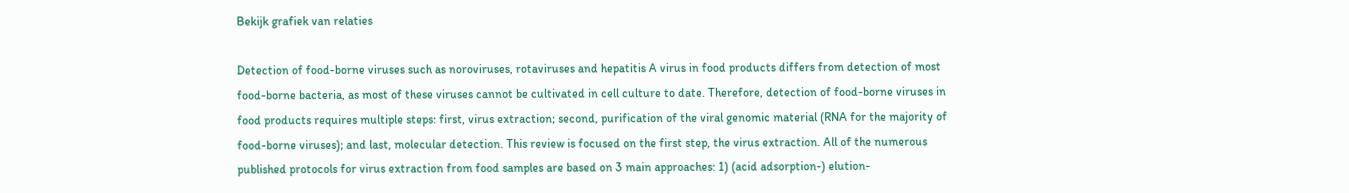Bekijk grafiek van relaties

Detection of food-borne viruses such as noroviruses, rotaviruses and hepatitis A virus in food products differs from detection of most food-borne bacteria, as most of these viruses cannot be cultivated in cell culture to date. Therefore, detection of food-borne viruses in food products requires multiple steps: first, virus extraction; second, purification of the viral genomic material (RNA for the majority of food-borne viruses); and last, molecular detection. This review is focused on the first step, the virus extraction. All of the numerous published protocols for virus extraction from food samples are based on 3 main approaches: 1) (acid adsorption-) elution-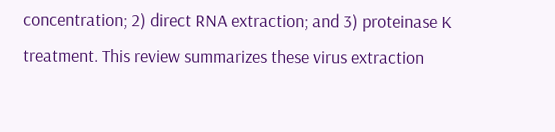concentration; 2) direct RNA extraction; and 3) proteinase K treatment. This review summarizes these virus extraction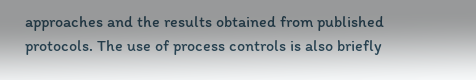approaches and the results obtained from published protocols. The use of process controls is also briefly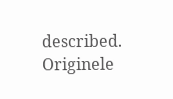described.
Originele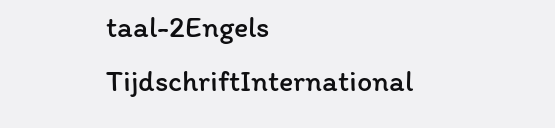taal-2Engels
TijdschriftInternational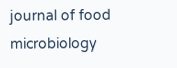journal of food microbiology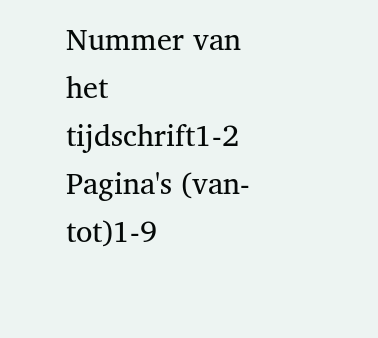Nummer van het tijdschrift1-2
Pagina's (van-tot)1-9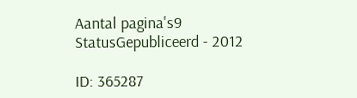Aantal pagina's9
StatusGepubliceerd - 2012

ID: 365287